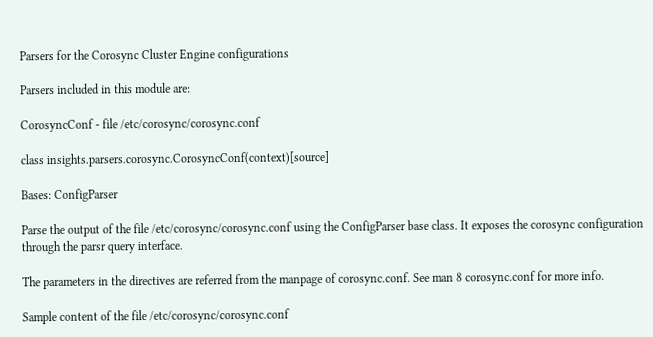Parsers for the Corosync Cluster Engine configurations

Parsers included in this module are:

CorosyncConf - file /etc/corosync/corosync.conf

class insights.parsers.corosync.CorosyncConf(context)[source]

Bases: ConfigParser

Parse the output of the file /etc/corosync/corosync.conf using the ConfigParser base class. It exposes the corosync configuration through the parsr query interface.

The parameters in the directives are referred from the manpage of corosync.conf. See man 8 corosync.conf for more info.

Sample content of the file /etc/corosync/corosync.conf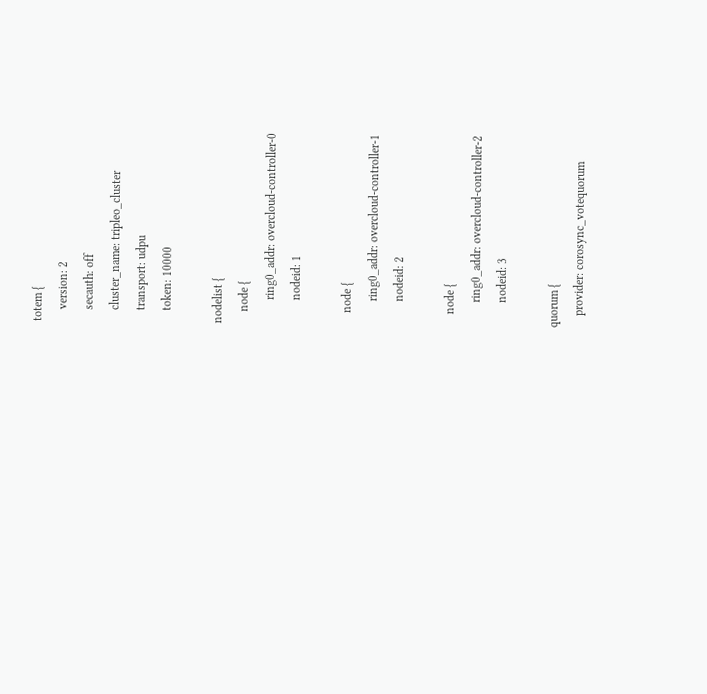totem {
    version: 2
    secauth: off
    cluster_name: tripleo_cluster
    transport: udpu
    token: 10000

nodelist {
    node {
        ring0_addr: overcloud-controller-0
        nodeid: 1

    node {
        ring0_addr: overcloud-controller-1
        nodeid: 2

    node {
        ring0_addr: overcloud-controller-2
        nodeid: 3

quorum {
    provider: corosync_votequorum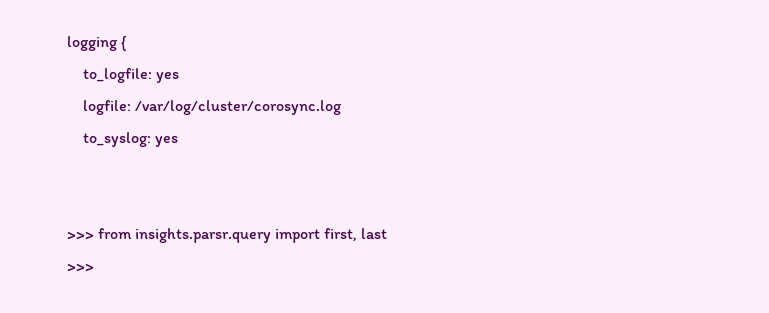logging {
    to_logfile: yes
    logfile: /var/log/cluster/corosync.log
    to_syslog: yes


>>> from insights.parsr.query import first, last
>>>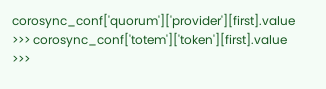corosync_conf['quorum']['provider'][first].value
>>> corosync_conf['totem']['token'][first].value
>>>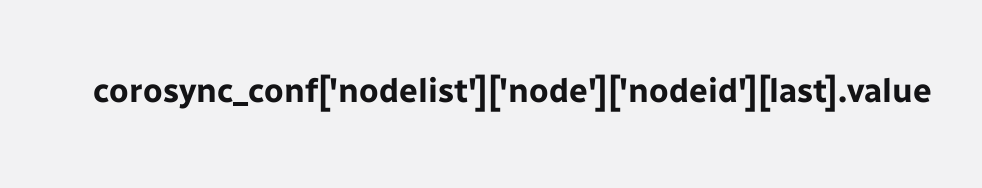corosync_conf['nodelist']['node']['nodeid'][last].value